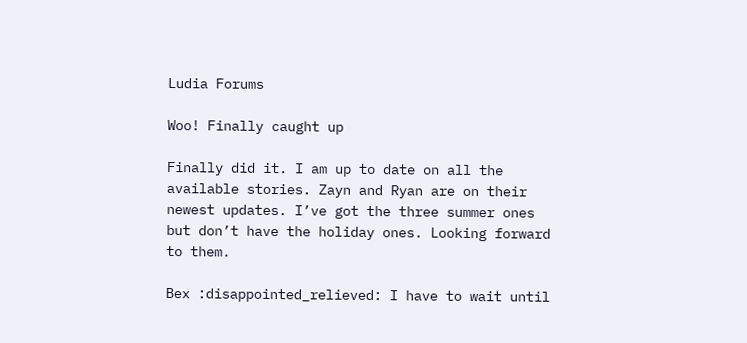Ludia Forums

Woo! Finally caught up

Finally did it. I am up to date on all the available stories. Zayn and Ryan are on their newest updates. I’ve got the three summer ones but don’t have the holiday ones. Looking forward to them.

Bex :disappointed_relieved: I have to wait until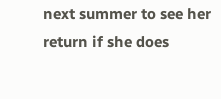next summer to see her return if she does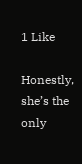1 Like

Honestly, she’s the only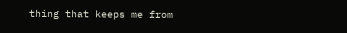thing that keeps me from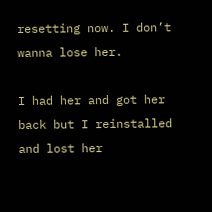resetting now. I don’t wanna lose her.

I had her and got her back but I reinstalled and lost her